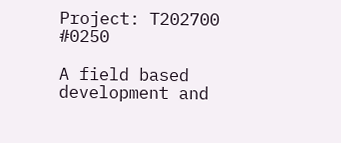Project: T202700 #0250

A field based development and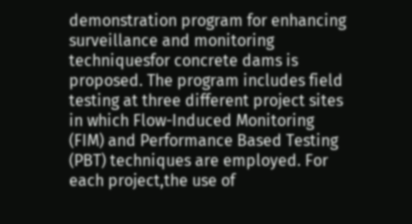demonstration program for enhancing surveillance and monitoring techniquesfor concrete dams is proposed. The program includes field testing at three different project sites in which Flow-Induced Monitoring (FIM) and Performance Based Testing (PBT) techniques are employed. For each project,the use of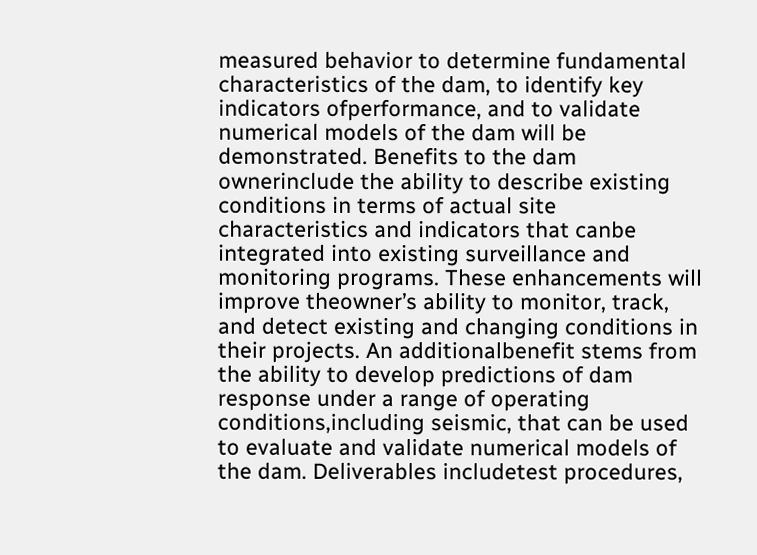measured behavior to determine fundamental characteristics of the dam, to identify key indicators ofperformance, and to validate numerical models of the dam will be demonstrated. Benefits to the dam ownerinclude the ability to describe existing conditions in terms of actual site characteristics and indicators that canbe integrated into existing surveillance and monitoring programs. These enhancements will improve theowner’s ability to monitor, track, and detect existing and changing conditions in their projects. An additionalbenefit stems from the ability to develop predictions of dam response under a range of operating conditions,including seismic, that can be used to evaluate and validate numerical models of the dam. Deliverables includetest procedures,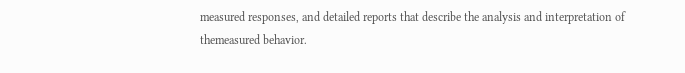measured responses, and detailed reports that describe the analysis and interpretation of themeasured behavior.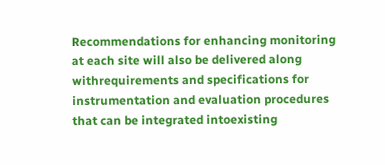Recommendations for enhancing monitoring at each site will also be delivered along withrequirements and specifications for instrumentation and evaluation procedures that can be integrated intoexisting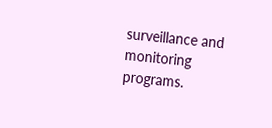surveillance and monitoring programs.